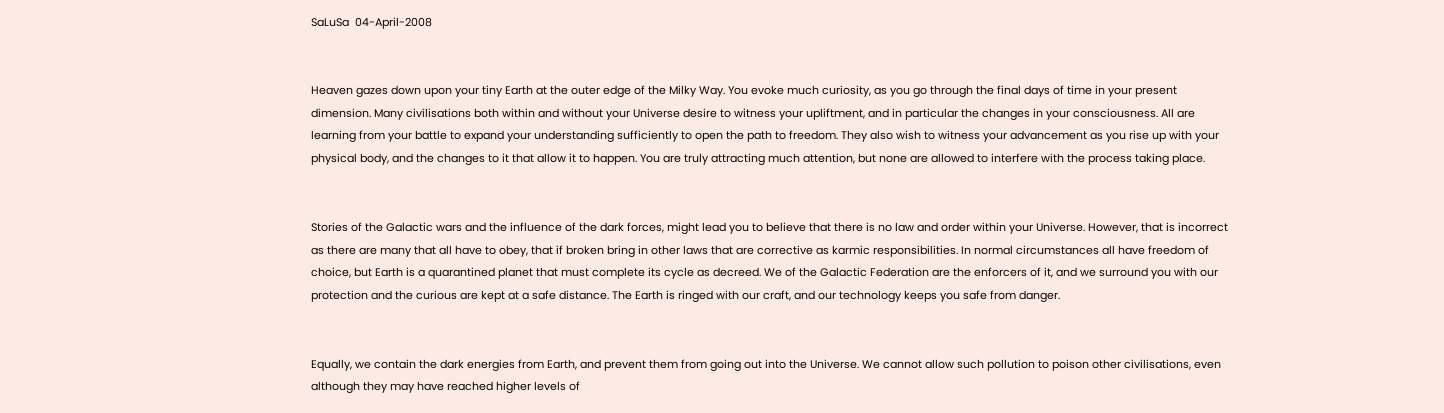SaLuSa  04-April-2008


Heaven gazes down upon your tiny Earth at the outer edge of the Milky Way. You evoke much curiosity, as you go through the final days of time in your present dimension. Many civilisations both within and without your Universe desire to witness your upliftment, and in particular the changes in your consciousness. All are learning from your battle to expand your understanding sufficiently to open the path to freedom. They also wish to witness your advancement as you rise up with your physical body, and the changes to it that allow it to happen. You are truly attracting much attention, but none are allowed to interfere with the process taking place.


Stories of the Galactic wars and the influence of the dark forces, might lead you to believe that there is no law and order within your Universe. However, that is incorrect as there are many that all have to obey, that if broken bring in other laws that are corrective as karmic responsibilities. In normal circumstances all have freedom of choice, but Earth is a quarantined planet that must complete its cycle as decreed. We of the Galactic Federation are the enforcers of it, and we surround you with our protection and the curious are kept at a safe distance. The Earth is ringed with our craft, and our technology keeps you safe from danger.


Equally, we contain the dark energies from Earth, and prevent them from going out into the Universe. We cannot allow such pollution to poison other civilisations, even although they may have reached higher levels of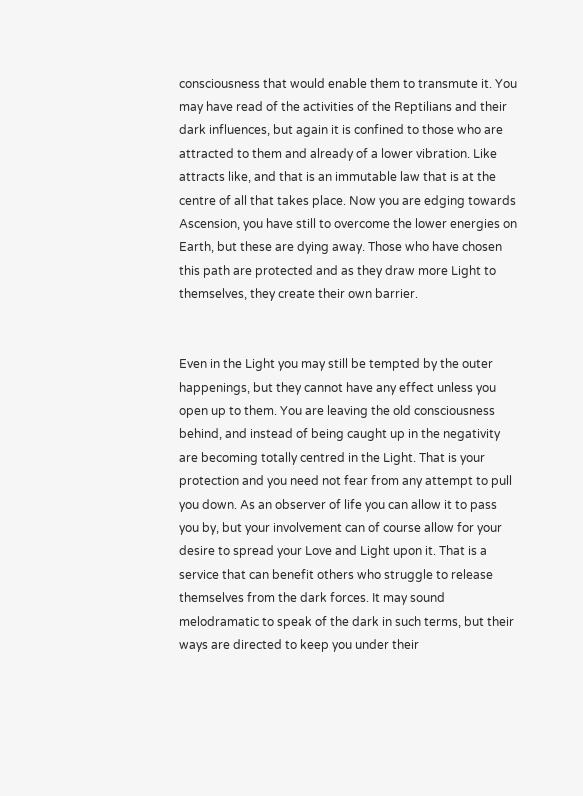consciousness that would enable them to transmute it. You may have read of the activities of the Reptilians and their dark influences, but again it is confined to those who are attracted to them and already of a lower vibration. Like attracts like, and that is an immutable law that is at the centre of all that takes place. Now you are edging towards Ascension, you have still to overcome the lower energies on Earth, but these are dying away. Those who have chosen this path are protected and as they draw more Light to themselves, they create their own barrier.


Even in the Light you may still be tempted by the outer happenings, but they cannot have any effect unless you open up to them. You are leaving the old consciousness behind, and instead of being caught up in the negativity are becoming totally centred in the Light. That is your protection and you need not fear from any attempt to pull you down. As an observer of life you can allow it to pass you by, but your involvement can of course allow for your desire to spread your Love and Light upon it. That is a service that can benefit others who struggle to release themselves from the dark forces. It may sound melodramatic to speak of the dark in such terms, but their ways are directed to keep you under their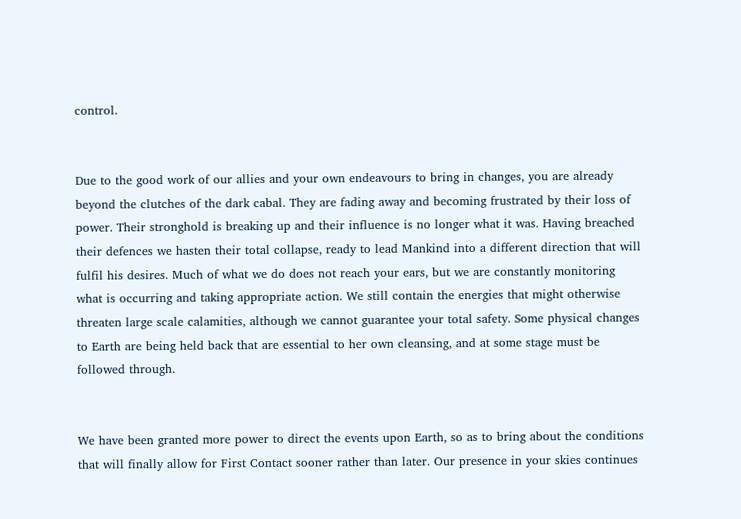control.


Due to the good work of our allies and your own endeavours to bring in changes, you are already beyond the clutches of the dark cabal. They are fading away and becoming frustrated by their loss of power. Their stronghold is breaking up and their influence is no longer what it was. Having breached their defences we hasten their total collapse, ready to lead Mankind into a different direction that will fulfil his desires. Much of what we do does not reach your ears, but we are constantly monitoring what is occurring and taking appropriate action. We still contain the energies that might otherwise threaten large scale calamities, although we cannot guarantee your total safety. Some physical changes to Earth are being held back that are essential to her own cleansing, and at some stage must be followed through.


We have been granted more power to direct the events upon Earth, so as to bring about the conditions that will finally allow for First Contact sooner rather than later. Our presence in your skies continues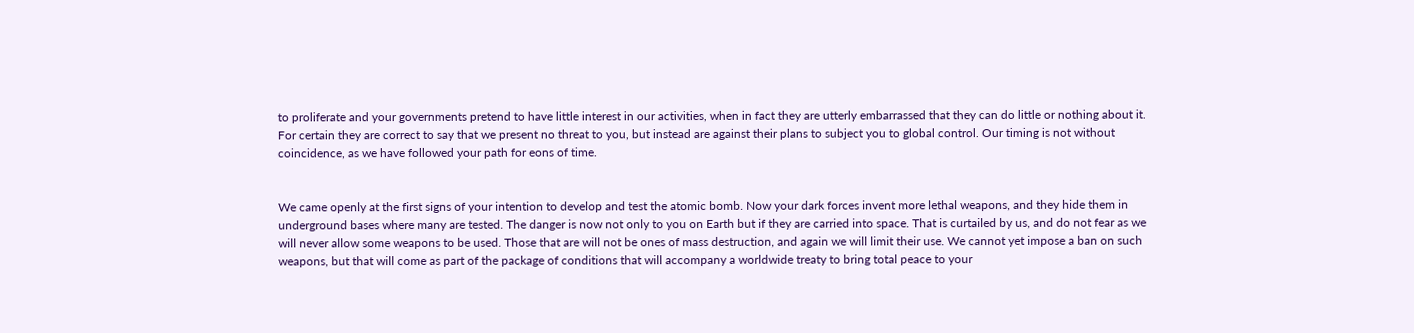to proliferate and your governments pretend to have little interest in our activities, when in fact they are utterly embarrassed that they can do little or nothing about it. For certain they are correct to say that we present no threat to you, but instead are against their plans to subject you to global control. Our timing is not without coincidence, as we have followed your path for eons of time.


We came openly at the first signs of your intention to develop and test the atomic bomb. Now your dark forces invent more lethal weapons, and they hide them in underground bases where many are tested. The danger is now not only to you on Earth but if they are carried into space. That is curtailed by us, and do not fear as we will never allow some weapons to be used. Those that are will not be ones of mass destruction, and again we will limit their use. We cannot yet impose a ban on such weapons, but that will come as part of the package of conditions that will accompany a worldwide treaty to bring total peace to your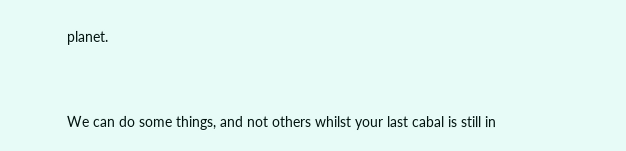planet.


We can do some things, and not others whilst your last cabal is still in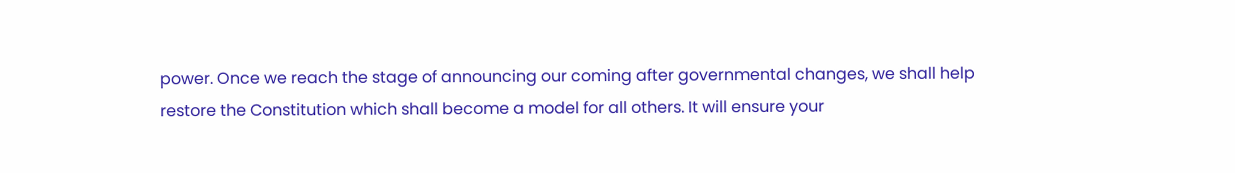power. Once we reach the stage of announcing our coming after governmental changes, we shall help restore the Constitution which shall become a model for all others. It will ensure your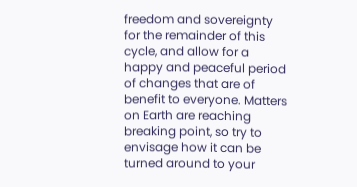freedom and sovereignty for the remainder of this cycle, and allow for a happy and peaceful period of changes that are of benefit to everyone. Matters on Earth are reaching breaking point, so try to envisage how it can be turned around to your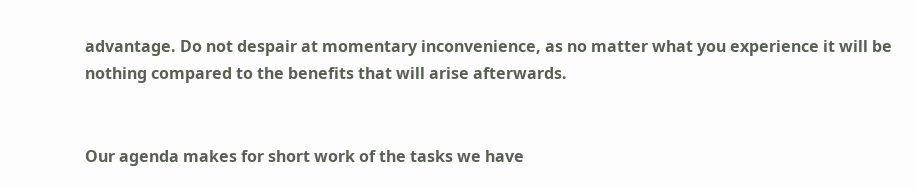advantage. Do not despair at momentary inconvenience, as no matter what you experience it will be nothing compared to the benefits that will arise afterwards.


Our agenda makes for short work of the tasks we have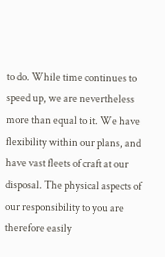to do. While time continues to speed up, we are nevertheless more than equal to it. We have flexibility within our plans, and have vast fleets of craft at our disposal. The physical aspects of our responsibility to you are therefore easily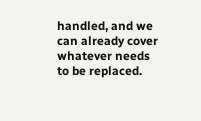handled, and we can already cover whatever needs to be replaced.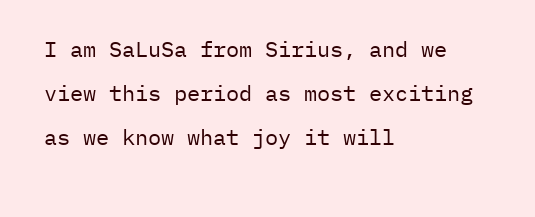I am SaLuSa from Sirius, and we view this period as most exciting as we know what joy it will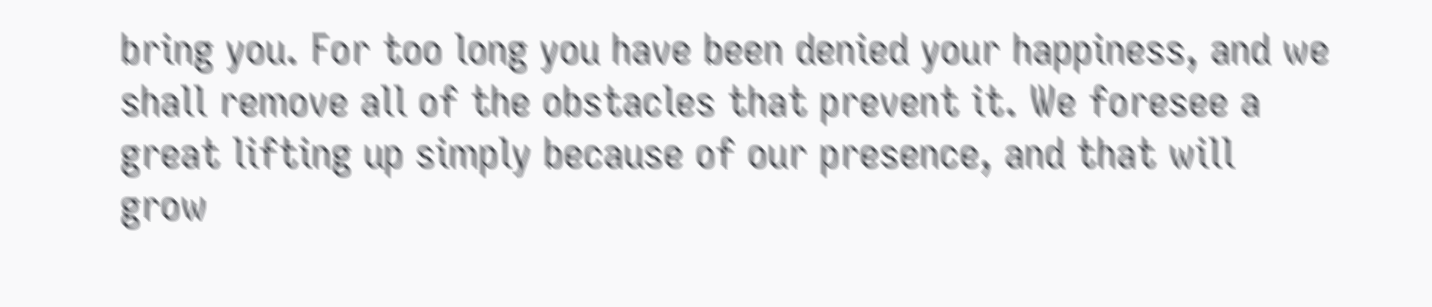bring you. For too long you have been denied your happiness, and we shall remove all of the obstacles that prevent it. We foresee a great lifting up simply because of our presence, and that will grow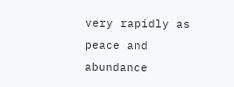very rapidly as peace and abundance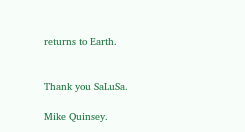returns to Earth.


Thank you SaLuSa.

Mike Quinsey.